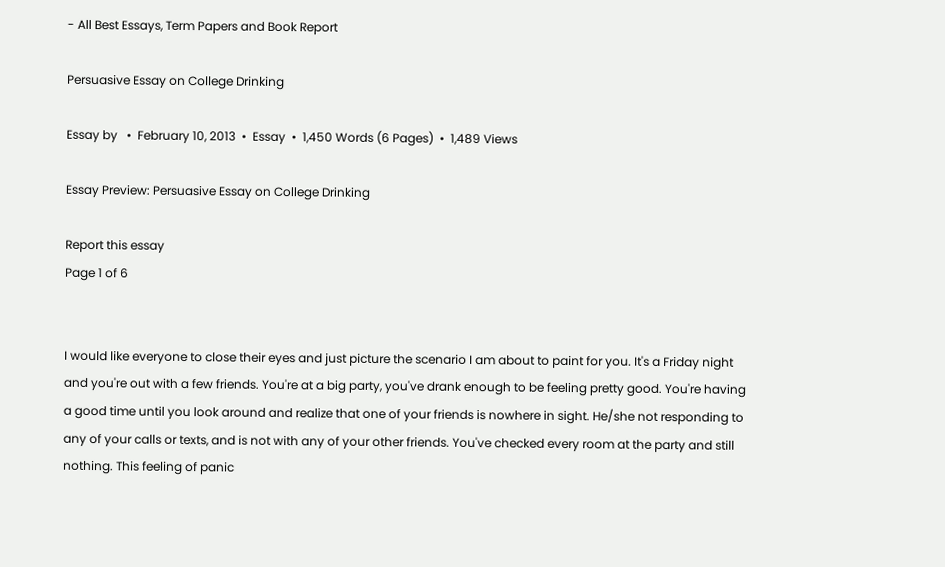- All Best Essays, Term Papers and Book Report

Persuasive Essay on College Drinking

Essay by   •  February 10, 2013  •  Essay  •  1,450 Words (6 Pages)  •  1,489 Views

Essay Preview: Persuasive Essay on College Drinking

Report this essay
Page 1 of 6


I would like everyone to close their eyes and just picture the scenario I am about to paint for you. It's a Friday night and you're out with a few friends. You're at a big party, you've drank enough to be feeling pretty good. You're having a good time until you look around and realize that one of your friends is nowhere in sight. He/she not responding to any of your calls or texts, and is not with any of your other friends. You've checked every room at the party and still nothing. This feeling of panic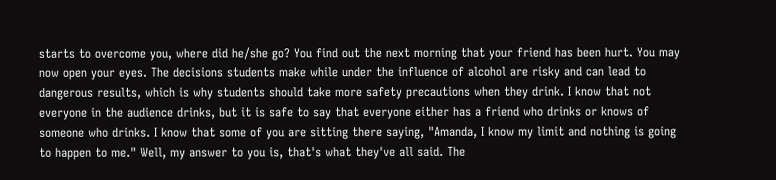starts to overcome you, where did he/she go? You find out the next morning that your friend has been hurt. You may now open your eyes. The decisions students make while under the influence of alcohol are risky and can lead to dangerous results, which is why students should take more safety precautions when they drink. I know that not everyone in the audience drinks, but it is safe to say that everyone either has a friend who drinks or knows of someone who drinks. I know that some of you are sitting there saying, "Amanda, I know my limit and nothing is going to happen to me." Well, my answer to you is, that's what they've all said. The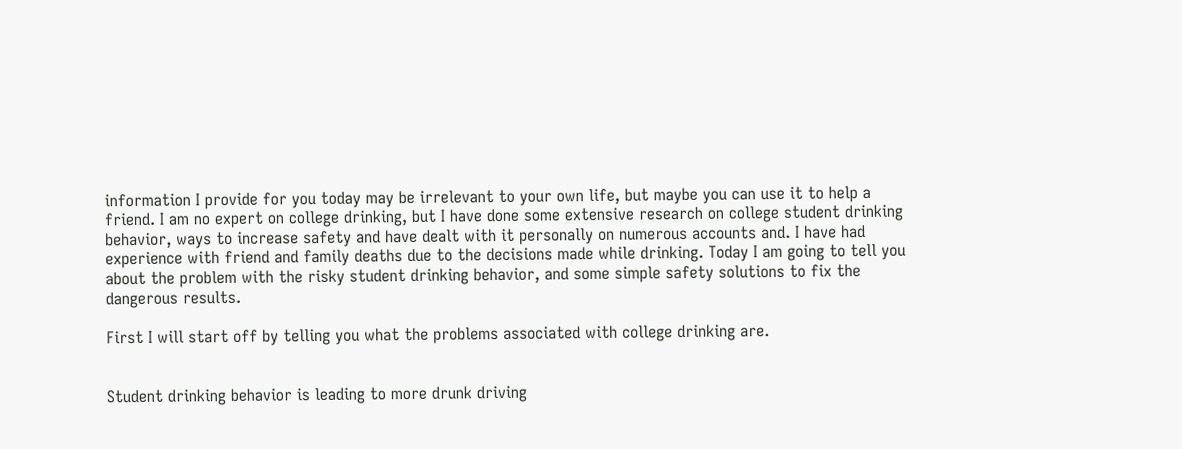information I provide for you today may be irrelevant to your own life, but maybe you can use it to help a friend. I am no expert on college drinking, but I have done some extensive research on college student drinking behavior, ways to increase safety and have dealt with it personally on numerous accounts and. I have had experience with friend and family deaths due to the decisions made while drinking. Today I am going to tell you about the problem with the risky student drinking behavior, and some simple safety solutions to fix the dangerous results.

First I will start off by telling you what the problems associated with college drinking are.


Student drinking behavior is leading to more drunk driving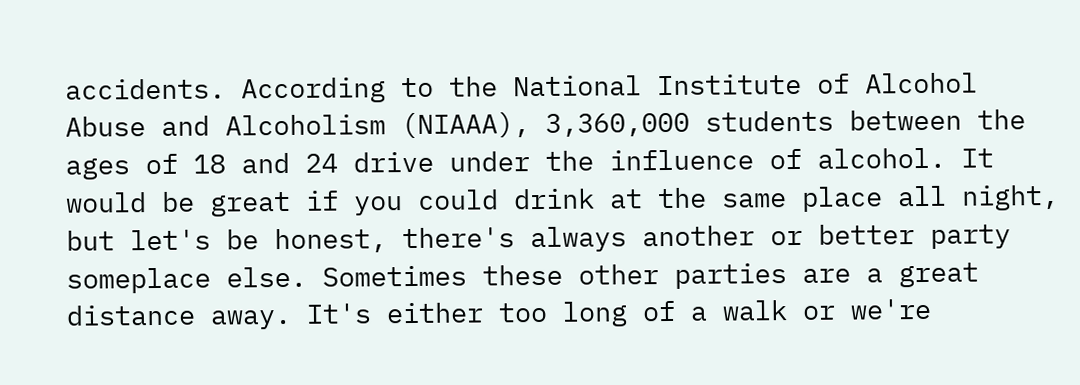accidents. According to the National Institute of Alcohol Abuse and Alcoholism (NIAAA), 3,360,000 students between the ages of 18 and 24 drive under the influence of alcohol. It would be great if you could drink at the same place all night, but let's be honest, there's always another or better party someplace else. Sometimes these other parties are a great distance away. It's either too long of a walk or we're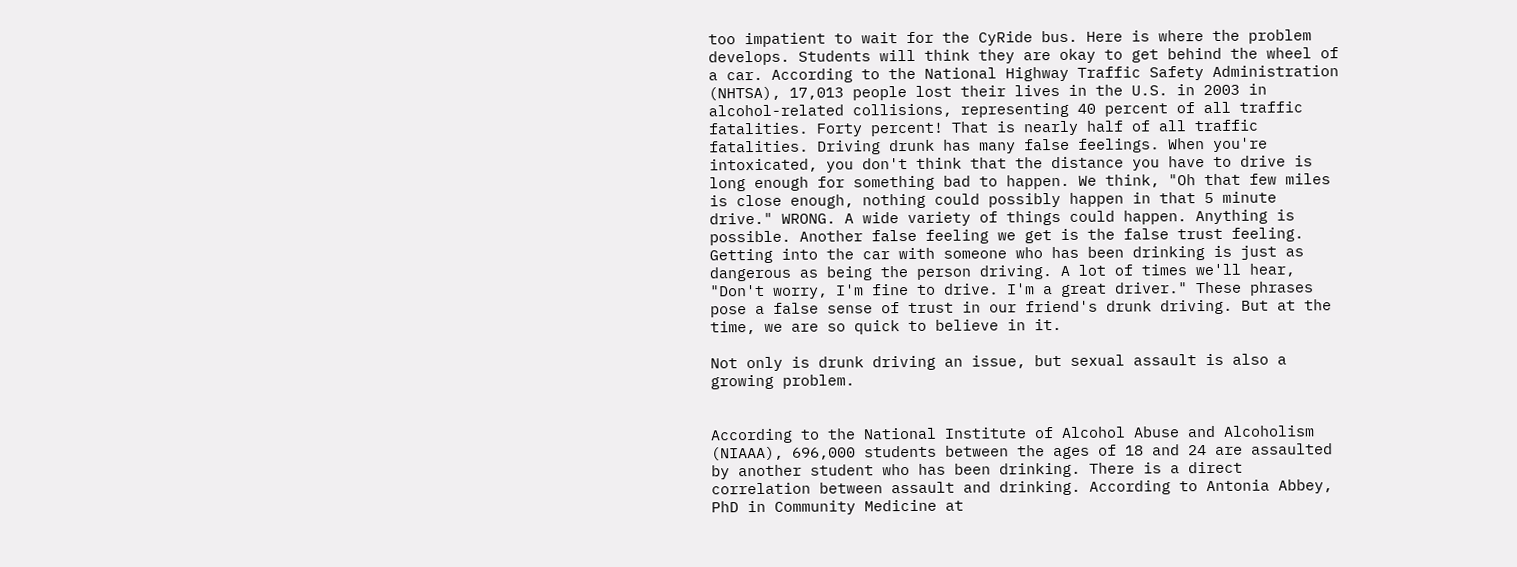too impatient to wait for the CyRide bus. Here is where the problem develops. Students will think they are okay to get behind the wheel of a car. According to the National Highway Traffic Safety Administration (NHTSA), 17,013 people lost their lives in the U.S. in 2003 in alcohol-related collisions, representing 40 percent of all traffic fatalities. Forty percent! That is nearly half of all traffic fatalities. Driving drunk has many false feelings. When you're intoxicated, you don't think that the distance you have to drive is long enough for something bad to happen. We think, "Oh that few miles is close enough, nothing could possibly happen in that 5 minute drive." WRONG. A wide variety of things could happen. Anything is possible. Another false feeling we get is the false trust feeling. Getting into the car with someone who has been drinking is just as dangerous as being the person driving. A lot of times we'll hear, "Don't worry, I'm fine to drive. I'm a great driver." These phrases pose a false sense of trust in our friend's drunk driving. But at the time, we are so quick to believe in it.

Not only is drunk driving an issue, but sexual assault is also a growing problem.


According to the National Institute of Alcohol Abuse and Alcoholism (NIAAA), 696,000 students between the ages of 18 and 24 are assaulted by another student who has been drinking. There is a direct correlation between assault and drinking. According to Antonia Abbey, PhD in Community Medicine at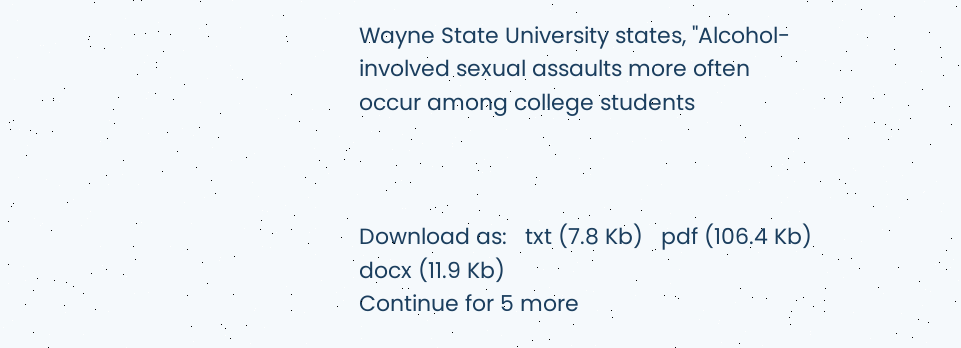Wayne State University states, "Alcohol-involved sexual assaults more often occur among college students



Download as:   txt (7.8 Kb)   pdf (106.4 Kb)   docx (11.9 Kb)
Continue for 5 more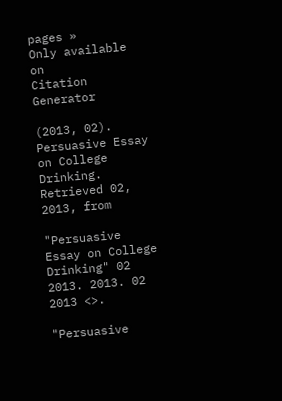pages »
Only available on
Citation Generator

(2013, 02). Persuasive Essay on College Drinking. Retrieved 02, 2013, from

"Persuasive Essay on College Drinking" 02 2013. 2013. 02 2013 <>.

"Persuasive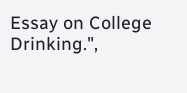Essay on College Drinking.",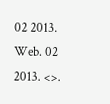02 2013. Web. 02 2013. <>.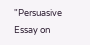"Persuasive Essay on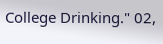College Drinking." 02,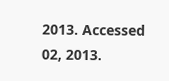2013. Accessed 02, 2013.